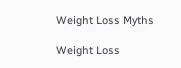Weight Loss Myths

Weight Loss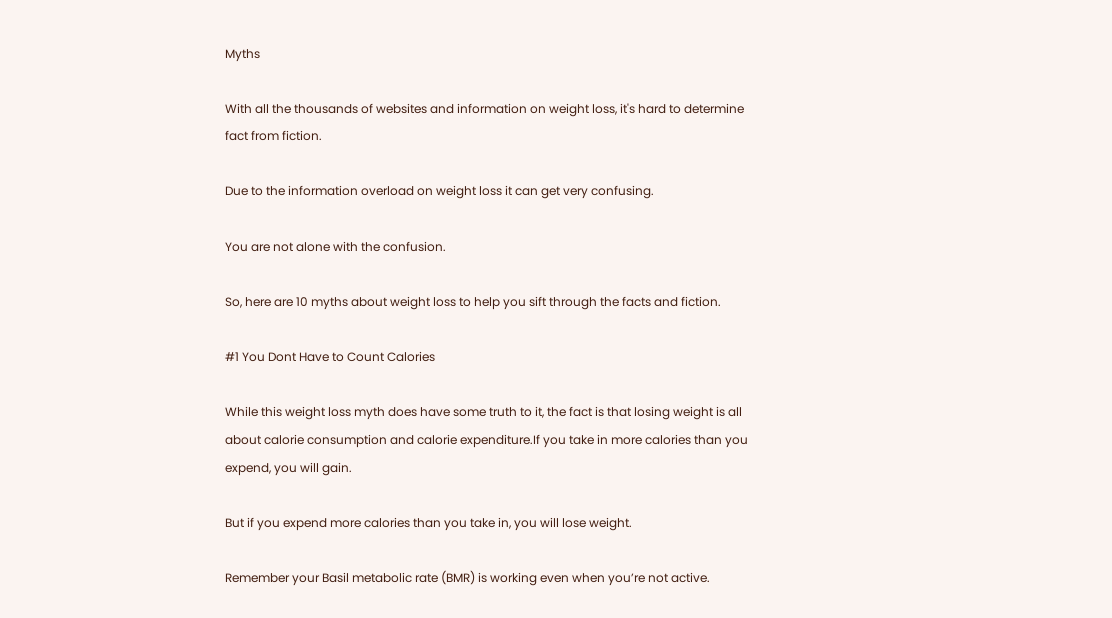Myths

With all the thousands of websites and information on weight loss, it's hard to determine fact from fiction.

Due to the information overload on weight loss it can get very confusing.

You are not alone with the confusion.

So, here are 10 myths about weight loss to help you sift through the facts and fiction.

#1 You Dont Have to Count Calories

While this weight loss myth does have some truth to it, the fact is that losing weight is all about calorie consumption and calorie expenditure.If you take in more calories than you expend, you will gain.

But if you expend more calories than you take in, you will lose weight.

Remember your Basil metabolic rate (BMR) is working even when you’re not active.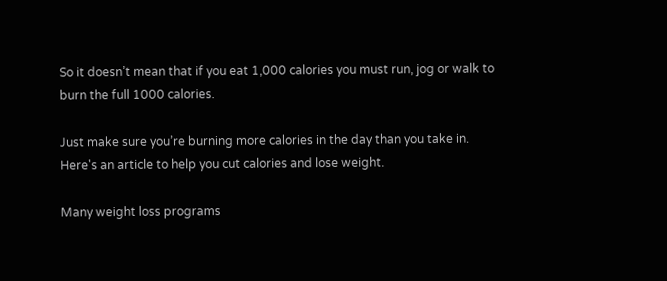So it doesn’t mean that if you eat 1,000 calories you must run, jog or walk to burn the full 1000 calories.

Just make sure you’re burning more calories in the day than you take in. Here's an article to help you cut calories and lose weight.

Many weight loss programs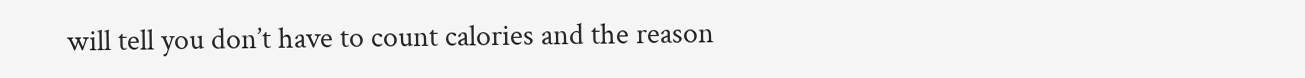will tell you don’t have to count calories and the reason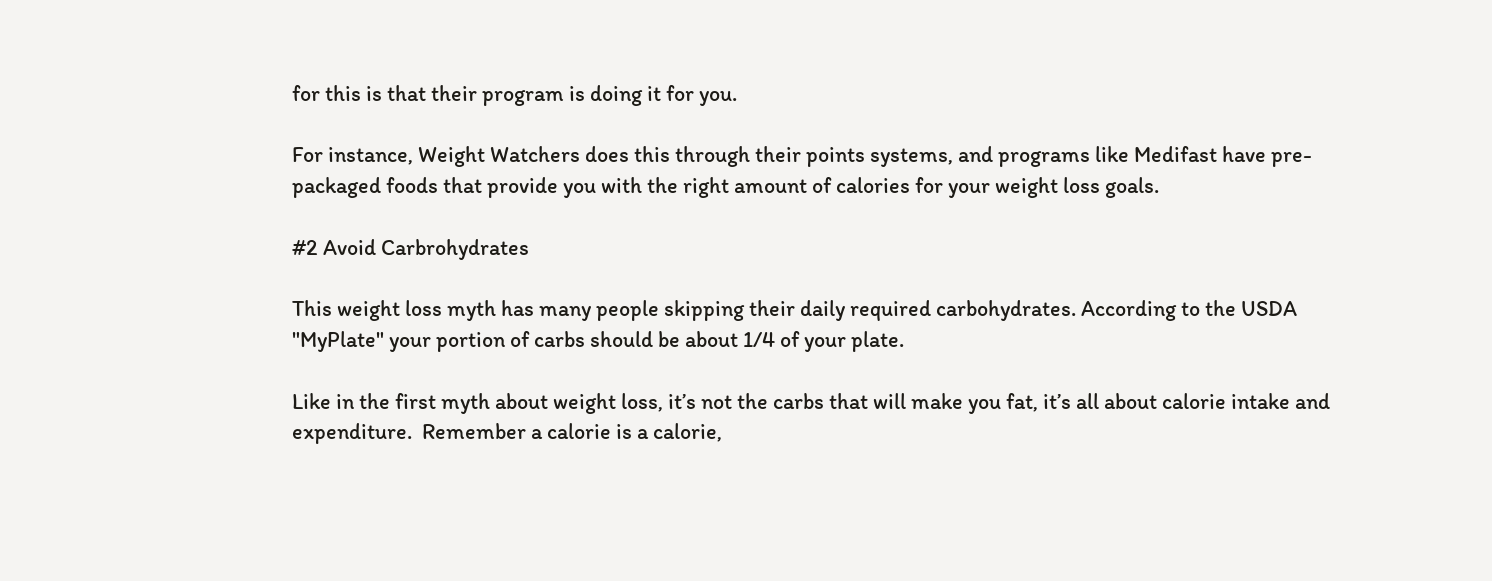for this is that their program is doing it for you.

For instance, Weight Watchers does this through their points systems, and programs like Medifast have pre-packaged foods that provide you with the right amount of calories for your weight loss goals.

#2 Avoid Carbrohydrates

This weight loss myth has many people skipping their daily required carbohydrates. According to the USDA "MyPlate" your portion of carbs should be about 1/4 of your plate.

Like in the first myth about weight loss, it’s not the carbs that will make you fat, it’s all about calorie intake and expenditure.  Remember a calorie is a calorie,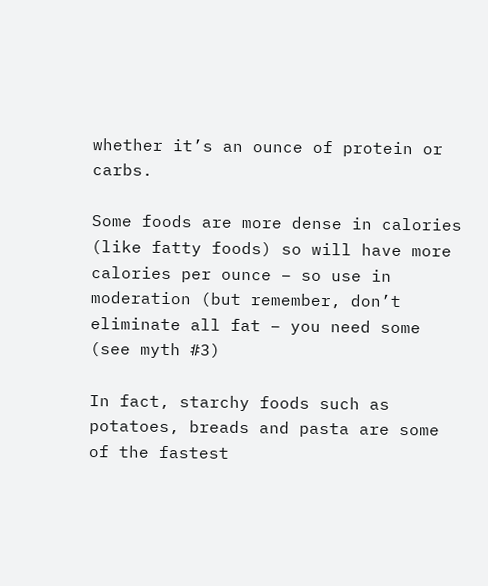whether it’s an ounce of protein or carbs.

Some foods are more dense in calories (like fatty foods) so will have more calories per ounce – so use in moderation (but remember, don’t eliminate all fat – you need some (see myth #3)

In fact, starchy foods such as potatoes, breads and pasta are some of the fastest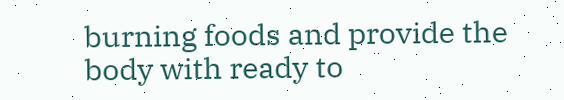burning foods and provide the body with ready to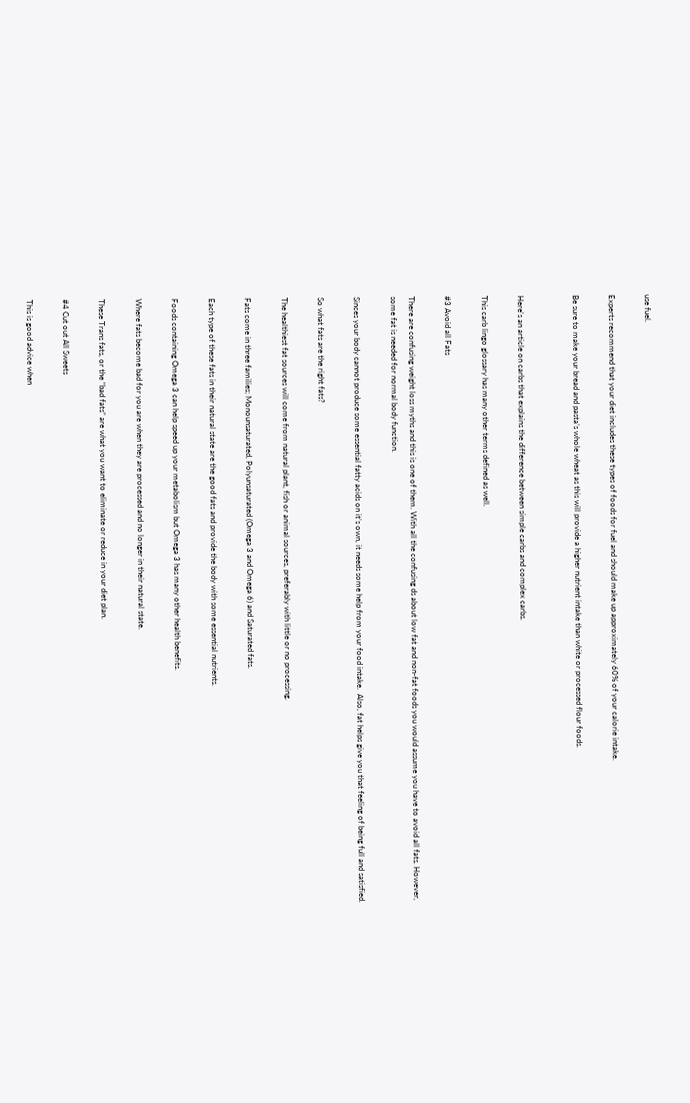use fuel.

Experts recommend that your diet includes these types of foods for fuel and should make up approximately 60% of your calorie intake.

Be sure to make your bread and pasta’s whole wheat as this will provide a higher nutrient intake than white or processed flour foods.


Here's an article on carbs that explains the difference between simple carbs and complex carbs.

This carb lingo glossary has many other terms defined as well.

#3 Avoid all Fats

There are confusing weight loss myths and this is one of them. With all the confusing ds about low fat and non-fat foods you would assume you have to avoid all fats. However, some fat is needed for normal body function.

Sinces your body cannot produce some essential fatty acids on it’s own, it needs some help from your food intake.  Also, fat helps give you that feeling of being full and satisfied.

So what fats are the right fats?

The healthiest fat sources will come from natural plant, fish or animal sources, preferably with little or no processing.

Fats come in three families; Monounsaturated, Polyunsaturated (Omega 3 and Omega 6) and Saturated fats.

Each type of these fats in their natural state are the good fats and provide the body with some essential nutrients.

Foods containing Omega 3 can help speed up your metabolism but Omega 3 has many other health benefits.

Where fats become bad for you are when they are processed and no longer in their natural state.

These Trans fats, or the “bad fats” are what you want to eliminate or reduce in your diet plan.

#4 Cut out All Sweets

This is good advice when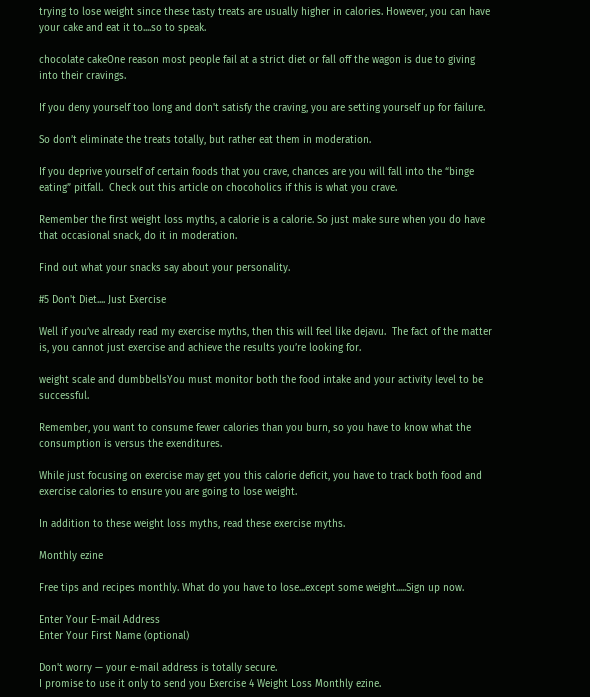trying to lose weight since these tasty treats are usually higher in calories. However, you can have your cake and eat it to....so to speak.

chocolate cakeOne reason most people fail at a strict diet or fall off the wagon is due to giving into their cravings.

If you deny yourself too long and don't satisfy the craving, you are setting yourself up for failure.

So don’t eliminate the treats totally, but rather eat them in moderation.

If you deprive yourself of certain foods that you crave, chances are you will fall into the “binge eating” pitfall.  Check out this article on chocoholics if this is what you crave.

Remember the first weight loss myths, a calorie is a calorie. So just make sure when you do have that occasional snack, do it in moderation.

Find out what your snacks say about your personality.

#5 Don't Diet.... Just Exercise

Well if you’ve already read my exercise myths, then this will feel like dejavu.  The fact of the matter is, you cannot just exercise and achieve the results you’re looking for.

weight scale and dumbbellsYou must monitor both the food intake and your activity level to be successful.

Remember, you want to consume fewer calories than you burn, so you have to know what the consumption is versus the exenditures.

While just focusing on exercise may get you this calorie deficit, you have to track both food and exercise calories to ensure you are going to lose weight.

In addition to these weight loss myths, read these exercise myths.

Monthly ezine

Free tips and recipes monthly. What do you have to lose...except some weight.....Sign up now.

Enter Your E-mail Address
Enter Your First Name (optional)

Don't worry — your e-mail address is totally secure.
I promise to use it only to send you Exercise 4 Weight Loss Monthly ezine.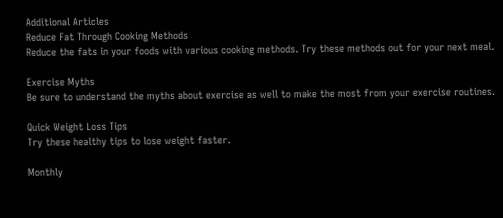Additional Articles
Reduce Fat Through Cooking Methods
Reduce the fats in your foods with various cooking methods. Try these methods out for your next meal.

Exercise Myths
Be sure to understand the myths about exercise as well to make the most from your exercise routines.

Quick Weight Loss Tips
Try these healthy tips to lose weight faster.

Monthly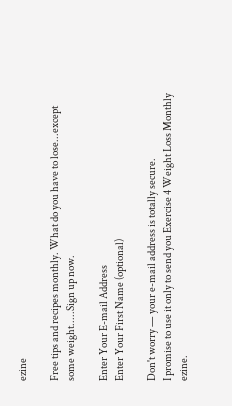ezine

Free tips and recipes monthly. What do you have to lose...except some weight.....Sign up now.

Enter Your E-mail Address
Enter Your First Name (optional)

Don't worry — your e-mail address is totally secure.
I promise to use it only to send you Exercise 4 Weight Loss Monthly ezine.